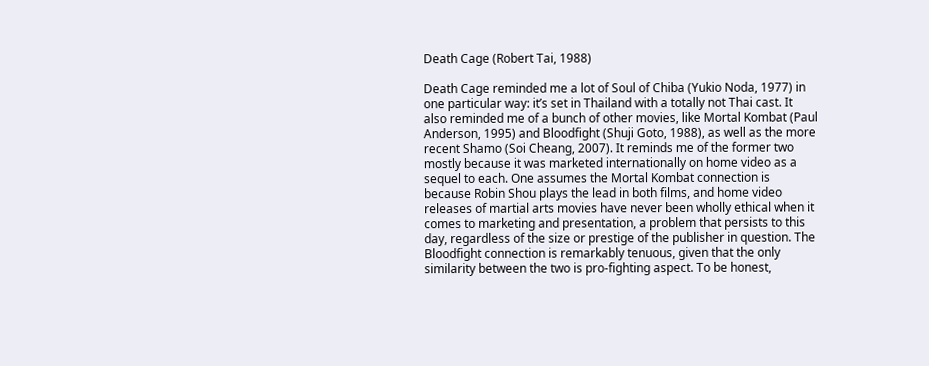Death Cage (Robert Tai, 1988)

Death Cage reminded me a lot of Soul of Chiba (Yukio Noda, 1977) in one particular way: it’s set in Thailand with a totally not Thai cast. It also reminded me of a bunch of other movies, like Mortal Kombat (Paul Anderson, 1995) and Bloodfight (Shuji Goto, 1988), as well as the more recent Shamo (Soi Cheang, 2007). It reminds me of the former two mostly because it was marketed internationally on home video as a sequel to each. One assumes the Mortal Kombat connection is because Robin Shou plays the lead in both films, and home video releases of martial arts movies have never been wholly ethical when it comes to marketing and presentation, a problem that persists to this day, regardless of the size or prestige of the publisher in question. The Bloodfight connection is remarkably tenuous, given that the only similarity between the two is pro-fighting aspect. To be honest,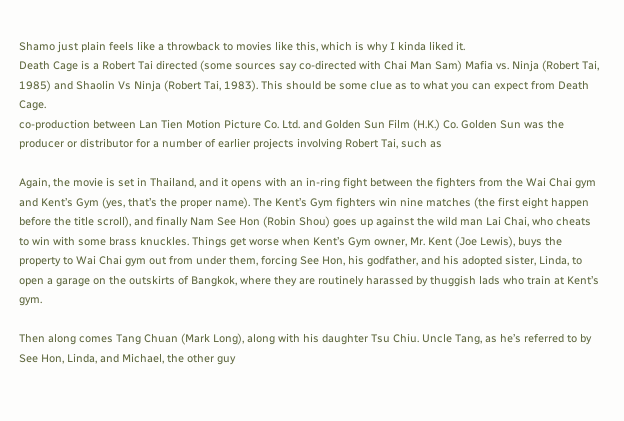Shamo just plain feels like a throwback to movies like this, which is why I kinda liked it.
Death Cage is a Robert Tai directed (some sources say co-directed with Chai Man Sam) Mafia vs. Ninja (Robert Tai, 1985) and Shaolin Vs Ninja (Robert Tai, 1983). This should be some clue as to what you can expect from Death Cage.
co-production between Lan Tien Motion Picture Co. Ltd. and Golden Sun Film (H.K.) Co. Golden Sun was the producer or distributor for a number of earlier projects involving Robert Tai, such as

Again, the movie is set in Thailand, and it opens with an in-ring fight between the fighters from the Wai Chai gym and Kent’s Gym (yes, that’s the proper name). The Kent’s Gym fighters win nine matches (the first eight happen before the title scroll), and finally Nam See Hon (Robin Shou) goes up against the wild man Lai Chai, who cheats to win with some brass knuckles. Things get worse when Kent’s Gym owner, Mr. Kent (Joe Lewis), buys the property to Wai Chai gym out from under them, forcing See Hon, his godfather, and his adopted sister, Linda, to open a garage on the outskirts of Bangkok, where they are routinely harassed by thuggish lads who train at Kent’s gym.

Then along comes Tang Chuan (Mark Long), along with his daughter Tsu Chiu. Uncle Tang, as he’s referred to by See Hon, Linda, and Michael, the other guy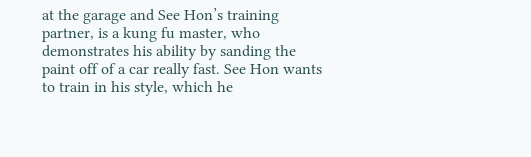at the garage and See Hon’s training partner, is a kung fu master, who demonstrates his ability by sanding the paint off of a car really fast. See Hon wants to train in his style, which he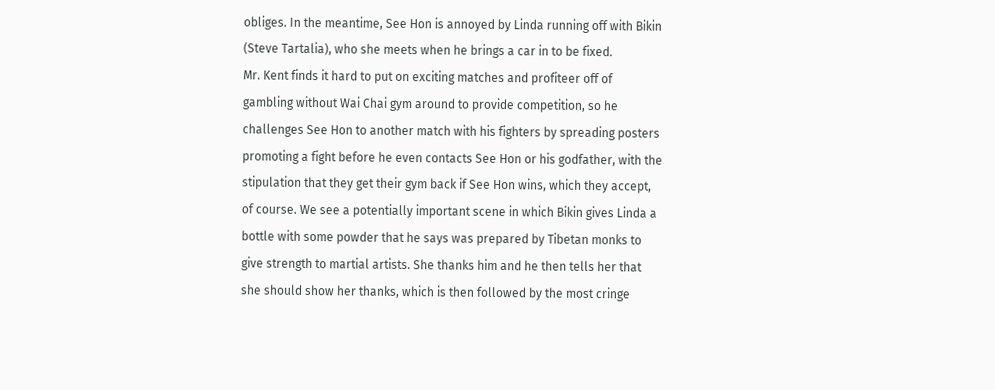obliges. In the meantime, See Hon is annoyed by Linda running off with Bikin (Steve Tartalia), who she meets when he brings a car in to be fixed.
Mr. Kent finds it hard to put on exciting matches and profiteer off of gambling without Wai Chai gym around to provide competition, so he challenges See Hon to another match with his fighters by spreading posters promoting a fight before he even contacts See Hon or his godfather, with the stipulation that they get their gym back if See Hon wins, which they accept, of course. We see a potentially important scene in which Bikin gives Linda a bottle with some powder that he says was prepared by Tibetan monks to give strength to martial artists. She thanks him and he then tells her that she should show her thanks, which is then followed by the most cringe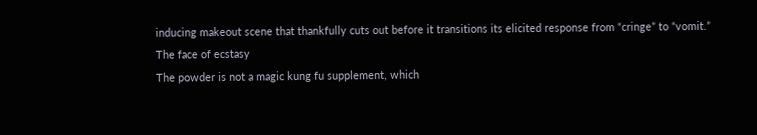inducing makeout scene that thankfully cuts out before it transitions its elicited response from “cringe” to “vomit.”
The face of ecstasy
The powder is not a magic kung fu supplement, which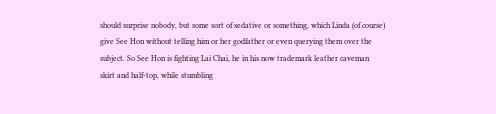should surprise nobody, but some sort of sedative or something, which Linda (of course) give See Hon without telling him or her godfather or even querying them over the subject. So See Hon is fighting Lai Chai, he in his now trademark leather caveman skirt and half-top, while stumbling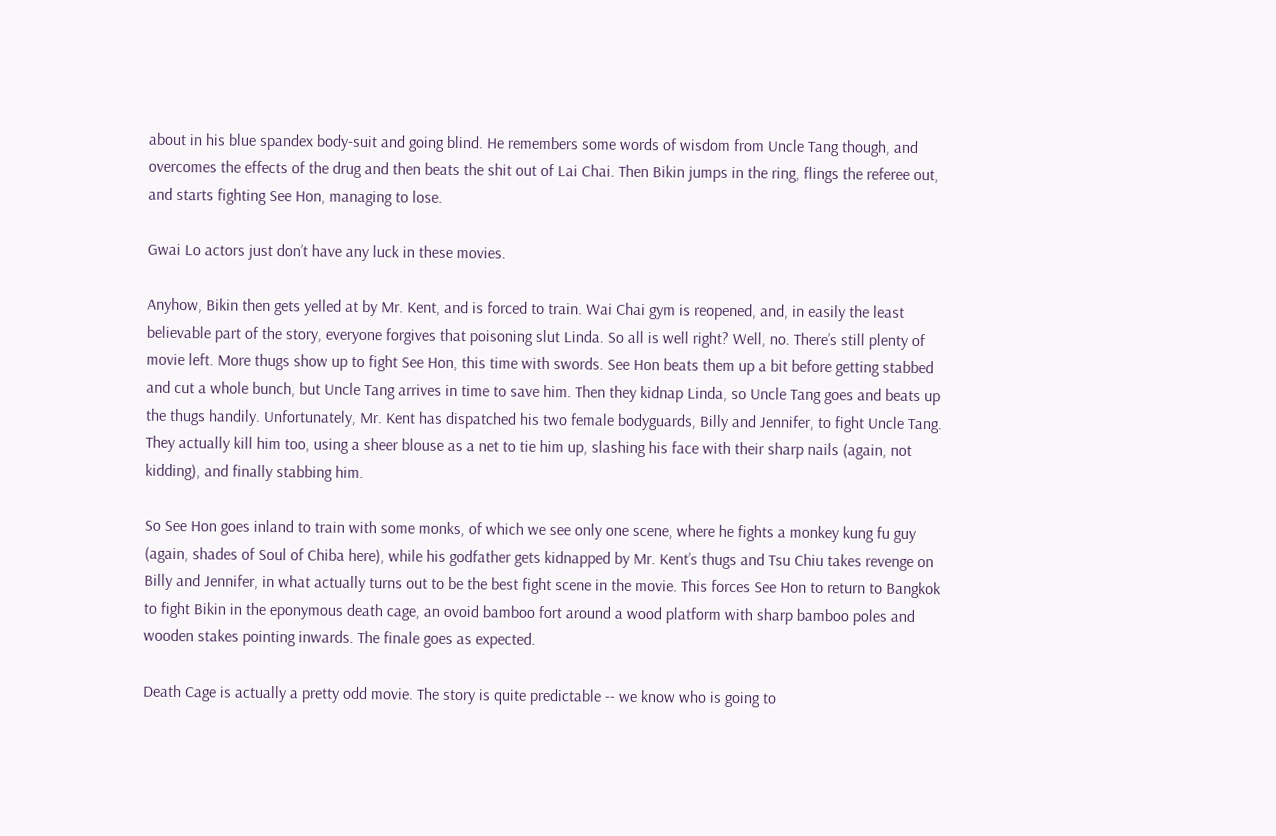about in his blue spandex body-suit and going blind. He remembers some words of wisdom from Uncle Tang though, and overcomes the effects of the drug and then beats the shit out of Lai Chai. Then Bikin jumps in the ring, flings the referee out, and starts fighting See Hon, managing to lose.

Gwai Lo actors just don’t have any luck in these movies.

Anyhow, Bikin then gets yelled at by Mr. Kent, and is forced to train. Wai Chai gym is reopened, and, in easily the least believable part of the story, everyone forgives that poisoning slut Linda. So all is well right? Well, no. There’s still plenty of movie left. More thugs show up to fight See Hon, this time with swords. See Hon beats them up a bit before getting stabbed and cut a whole bunch, but Uncle Tang arrives in time to save him. Then they kidnap Linda, so Uncle Tang goes and beats up the thugs handily. Unfortunately, Mr. Kent has dispatched his two female bodyguards, Billy and Jennifer, to fight Uncle Tang. They actually kill him too, using a sheer blouse as a net to tie him up, slashing his face with their sharp nails (again, not kidding), and finally stabbing him.

So See Hon goes inland to train with some monks, of which we see only one scene, where he fights a monkey kung fu guy (again, shades of Soul of Chiba here), while his godfather gets kidnapped by Mr. Kent’s thugs and Tsu Chiu takes revenge on Billy and Jennifer, in what actually turns out to be the best fight scene in the movie. This forces See Hon to return to Bangkok to fight Bikin in the eponymous death cage, an ovoid bamboo fort around a wood platform with sharp bamboo poles and wooden stakes pointing inwards. The finale goes as expected.

Death Cage is actually a pretty odd movie. The story is quite predictable -- we know who is going to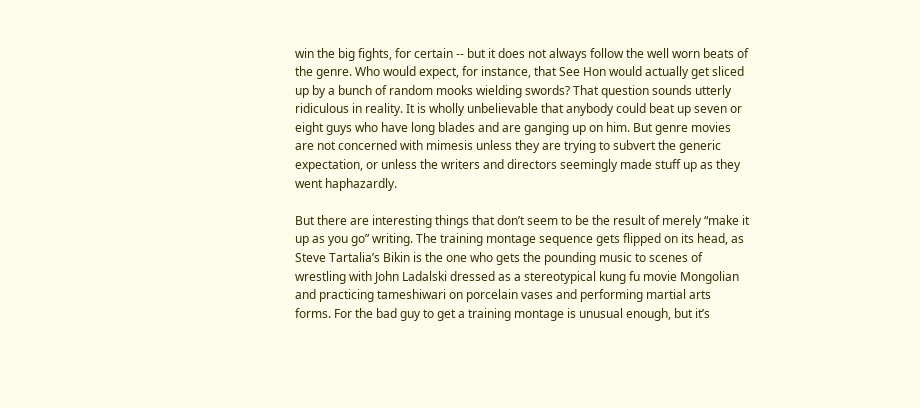win the big fights, for certain -- but it does not always follow the well worn beats of the genre. Who would expect, for instance, that See Hon would actually get sliced up by a bunch of random mooks wielding swords? That question sounds utterly ridiculous in reality. It is wholly unbelievable that anybody could beat up seven or eight guys who have long blades and are ganging up on him. But genre movies are not concerned with mimesis unless they are trying to subvert the generic expectation, or unless the writers and directors seemingly made stuff up as they went haphazardly.

But there are interesting things that don’t seem to be the result of merely “make it up as you go” writing. The training montage sequence gets flipped on its head, as Steve Tartalia’s Bikin is the one who gets the pounding music to scenes of wrestling with John Ladalski dressed as a stereotypical kung fu movie Mongolian and practicing tameshiwari on porcelain vases and performing martial arts forms. For the bad guy to get a training montage is unusual enough, but it’s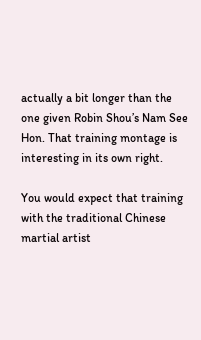actually a bit longer than the one given Robin Shou’s Nam See Hon. That training montage is interesting in its own right.

You would expect that training with the traditional Chinese martial artist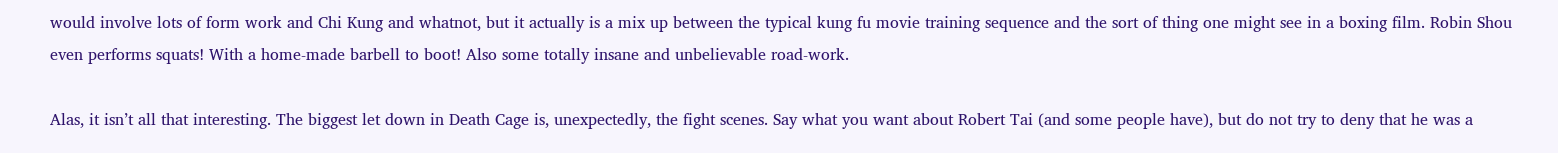would involve lots of form work and Chi Kung and whatnot, but it actually is a mix up between the typical kung fu movie training sequence and the sort of thing one might see in a boxing film. Robin Shou even performs squats! With a home-made barbell to boot! Also some totally insane and unbelievable road-work.

Alas, it isn’t all that interesting. The biggest let down in Death Cage is, unexpectedly, the fight scenes. Say what you want about Robert Tai (and some people have), but do not try to deny that he was a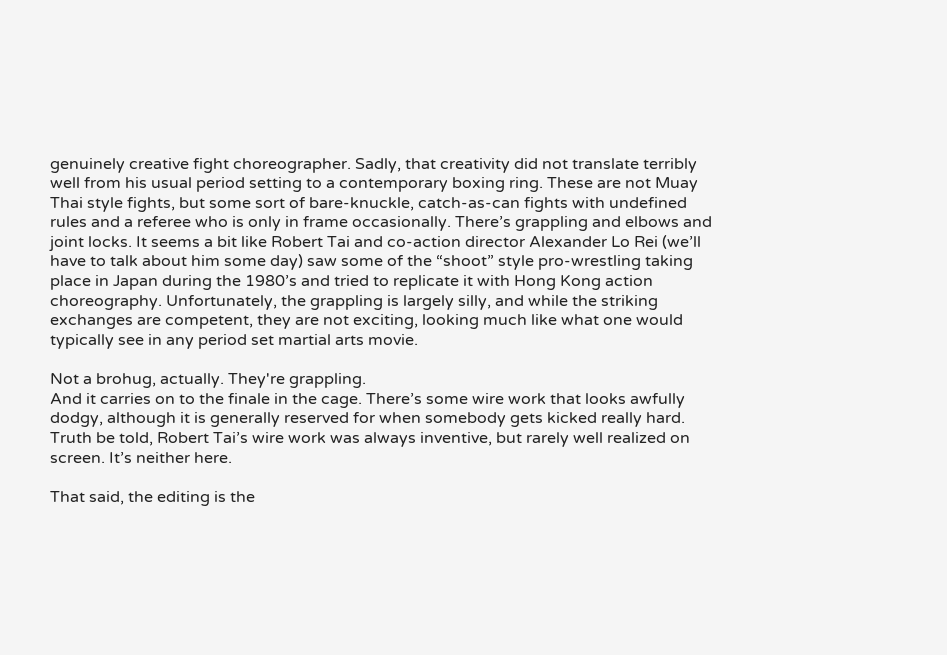genuinely creative fight choreographer. Sadly, that creativity did not translate terribly well from his usual period setting to a contemporary boxing ring. These are not Muay Thai style fights, but some sort of bare-knuckle, catch-as-can fights with undefined rules and a referee who is only in frame occasionally. There’s grappling and elbows and joint locks. It seems a bit like Robert Tai and co-action director Alexander Lo Rei (we’ll have to talk about him some day) saw some of the “shoot” style pro-wrestling taking place in Japan during the 1980’s and tried to replicate it with Hong Kong action choreography. Unfortunately, the grappling is largely silly, and while the striking exchanges are competent, they are not exciting, looking much like what one would typically see in any period set martial arts movie.

Not a brohug, actually. They're grappling.
And it carries on to the finale in the cage. There’s some wire work that looks awfully dodgy, although it is generally reserved for when somebody gets kicked really hard. Truth be told, Robert Tai’s wire work was always inventive, but rarely well realized on screen. It’s neither here.

That said, the editing is the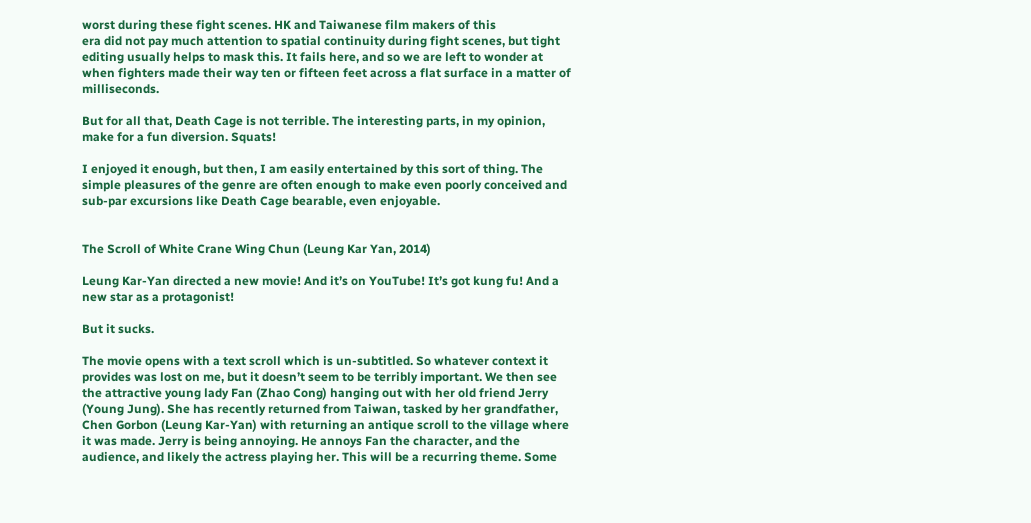worst during these fight scenes. HK and Taiwanese film makers of this
era did not pay much attention to spatial continuity during fight scenes, but tight editing usually helps to mask this. It fails here, and so we are left to wonder at when fighters made their way ten or fifteen feet across a flat surface in a matter of milliseconds.

But for all that, Death Cage is not terrible. The interesting parts, in my opinion, make for a fun diversion. Squats!

I enjoyed it enough, but then, I am easily entertained by this sort of thing. The simple pleasures of the genre are often enough to make even poorly conceived and sub-par excursions like Death Cage bearable, even enjoyable.


The Scroll of White Crane Wing Chun (Leung Kar Yan, 2014)

Leung Kar-Yan directed a new movie! And it’s on YouTube! It’s got kung fu! And a new star as a protagonist!

But it sucks.

The movie opens with a text scroll which is un-subtitled. So whatever context it provides was lost on me, but it doesn’t seem to be terribly important. We then see the attractive young lady Fan (Zhao Cong) hanging out with her old friend Jerry (Young Jung). She has recently returned from Taiwan, tasked by her grandfather, Chen Gorbon (Leung Kar-Yan) with returning an antique scroll to the village where it was made. Jerry is being annoying. He annoys Fan the character, and the audience, and likely the actress playing her. This will be a recurring theme. Some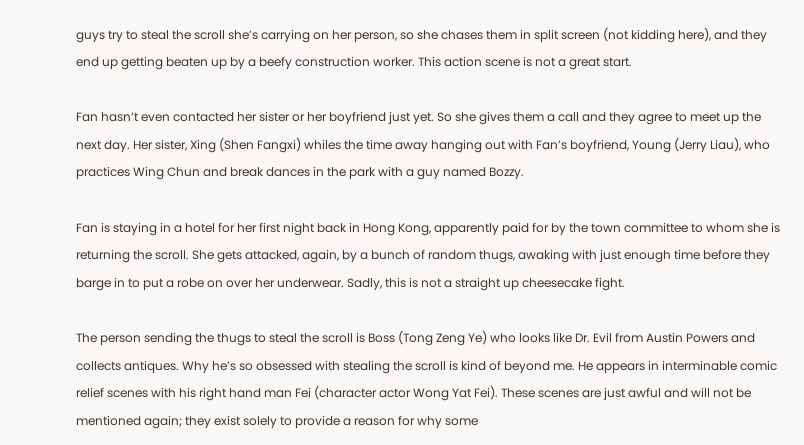guys try to steal the scroll she’s carrying on her person, so she chases them in split screen (not kidding here), and they end up getting beaten up by a beefy construction worker. This action scene is not a great start.

Fan hasn’t even contacted her sister or her boyfriend just yet. So she gives them a call and they agree to meet up the next day. Her sister, Xing (Shen Fangxi) whiles the time away hanging out with Fan’s boyfriend, Young (Jerry Liau), who practices Wing Chun and break dances in the park with a guy named Bozzy.

Fan is staying in a hotel for her first night back in Hong Kong, apparently paid for by the town committee to whom she is returning the scroll. She gets attacked, again, by a bunch of random thugs, awaking with just enough time before they barge in to put a robe on over her underwear. Sadly, this is not a straight up cheesecake fight.

The person sending the thugs to steal the scroll is Boss (Tong Zeng Ye) who looks like Dr. Evil from Austin Powers and collects antiques. Why he’s so obsessed with stealing the scroll is kind of beyond me. He appears in interminable comic relief scenes with his right hand man Fei (character actor Wong Yat Fei). These scenes are just awful and will not be mentioned again; they exist solely to provide a reason for why some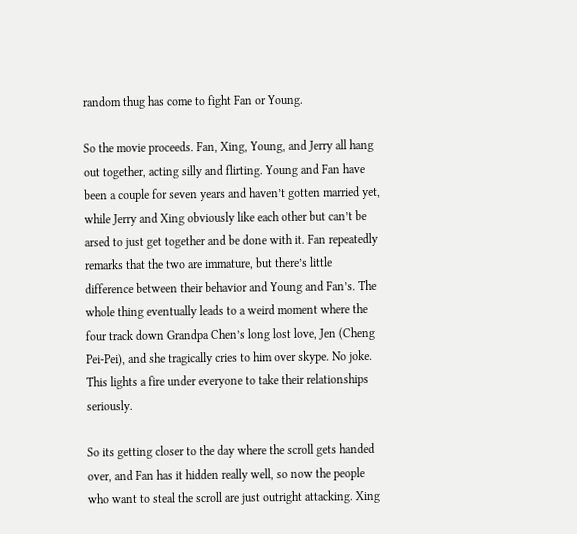random thug has come to fight Fan or Young.

So the movie proceeds. Fan, Xing, Young, and Jerry all hang out together, acting silly and flirting. Young and Fan have been a couple for seven years and haven’t gotten married yet, while Jerry and Xing obviously like each other but can’t be arsed to just get together and be done with it. Fan repeatedly remarks that the two are immature, but there’s little difference between their behavior and Young and Fan’s. The whole thing eventually leads to a weird moment where the four track down Grandpa Chen’s long lost love, Jen (Cheng Pei-Pei), and she tragically cries to him over skype. No joke. This lights a fire under everyone to take their relationships seriously.

So its getting closer to the day where the scroll gets handed over, and Fan has it hidden really well, so now the people who want to steal the scroll are just outright attacking. Xing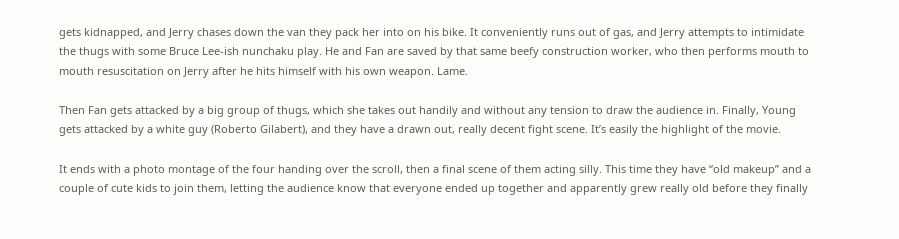gets kidnapped, and Jerry chases down the van they pack her into on his bike. It conveniently runs out of gas, and Jerry attempts to intimidate the thugs with some Bruce Lee-ish nunchaku play. He and Fan are saved by that same beefy construction worker, who then performs mouth to mouth resuscitation on Jerry after he hits himself with his own weapon. Lame.

Then Fan gets attacked by a big group of thugs, which she takes out handily and without any tension to draw the audience in. Finally, Young gets attacked by a white guy (Roberto Gilabert), and they have a drawn out, really decent fight scene. It’s easily the highlight of the movie.

It ends with a photo montage of the four handing over the scroll, then a final scene of them acting silly. This time they have “old makeup” and a couple of cute kids to join them, letting the audience know that everyone ended up together and apparently grew really old before they finally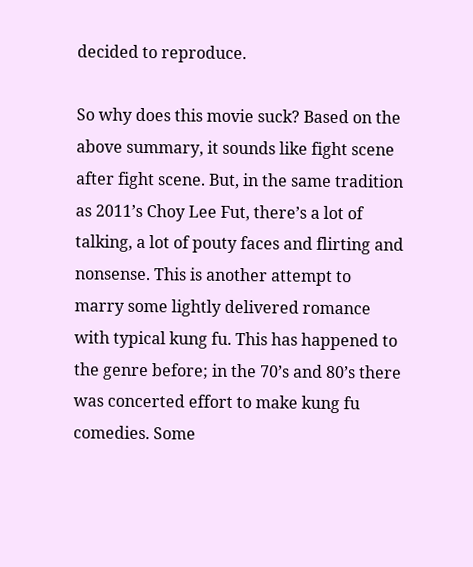decided to reproduce.

So why does this movie suck? Based on the above summary, it sounds like fight scene after fight scene. But, in the same tradition as 2011’s Choy Lee Fut, there’s a lot of talking, a lot of pouty faces and flirting and nonsense. This is another attempt to marry some lightly delivered romance with typical kung fu. This has happened to the genre before; in the 70’s and 80’s there was concerted effort to make kung fu comedies. Some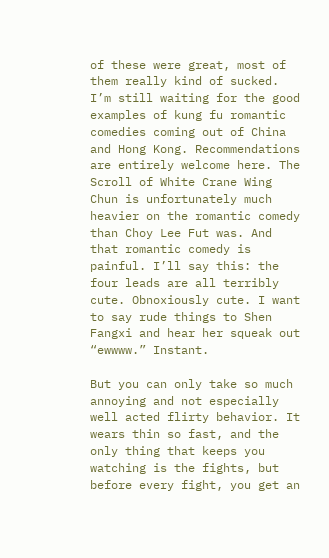of these were great, most of them really kind of sucked.
I’m still waiting for the good examples of kung fu romantic comedies coming out of China and Hong Kong. Recommendations are entirely welcome here. The Scroll of White Crane Wing Chun is unfortunately much heavier on the romantic comedy than Choy Lee Fut was. And that romantic comedy is painful. I’ll say this: the four leads are all terribly cute. Obnoxiously cute. I want to say rude things to Shen Fangxi and hear her squeak out “ewwww.” Instant.

But you can only take so much annoying and not especially well acted flirty behavior. It wears thin so fast, and the only thing that keeps you watching is the fights, but before every fight, you get an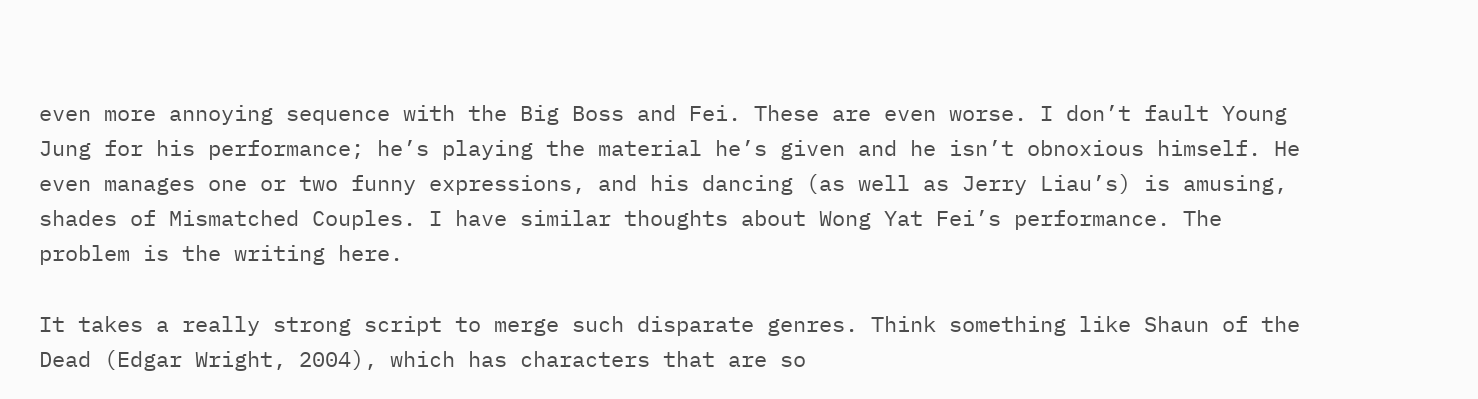even more annoying sequence with the Big Boss and Fei. These are even worse. I don’t fault Young Jung for his performance; he’s playing the material he’s given and he isn’t obnoxious himself. He even manages one or two funny expressions, and his dancing (as well as Jerry Liau’s) is amusing, shades of Mismatched Couples. I have similar thoughts about Wong Yat Fei’s performance. The problem is the writing here.

It takes a really strong script to merge such disparate genres. Think something like Shaun of the Dead (Edgar Wright, 2004), which has characters that are so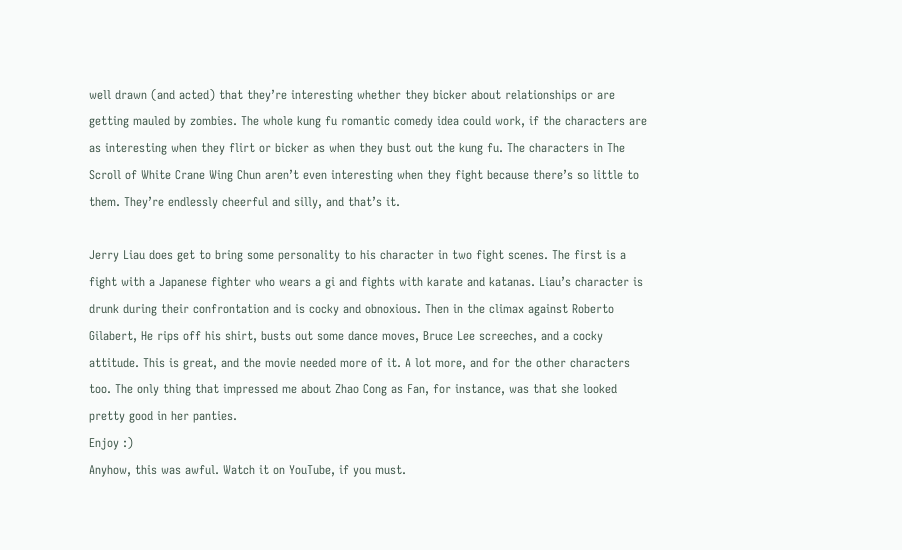well drawn (and acted) that they’re interesting whether they bicker about relationships or are getting mauled by zombies. The whole kung fu romantic comedy idea could work, if the characters are as interesting when they flirt or bicker as when they bust out the kung fu. The characters in The Scroll of White Crane Wing Chun aren’t even interesting when they fight because there’s so little to them. They’re endlessly cheerful and silly, and that’s it.

Jerry Liau does get to bring some personality to his character in two fight scenes. The first is a fight with a Japanese fighter who wears a gi and fights with karate and katanas. Liau’s character is drunk during their confrontation and is cocky and obnoxious. Then in the climax against Roberto Gilabert, He rips off his shirt, busts out some dance moves, Bruce Lee screeches, and a cocky attitude. This is great, and the movie needed more of it. A lot more, and for the other characters too. The only thing that impressed me about Zhao Cong as Fan, for instance, was that she looked pretty good in her panties.
Enjoy :)
Anyhow, this was awful. Watch it on YouTube, if you must.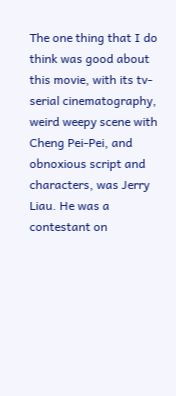The one thing that I do think was good about this movie, with its tv-serial cinematography, weird weepy scene with Cheng Pei-Pei, and obnoxious script and characters, was Jerry Liau. He was a contestant on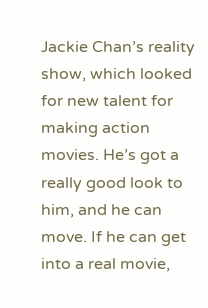Jackie Chan’s reality show, which looked for new talent for making action movies. He’s got a really good look to him, and he can move. If he can get into a real movie,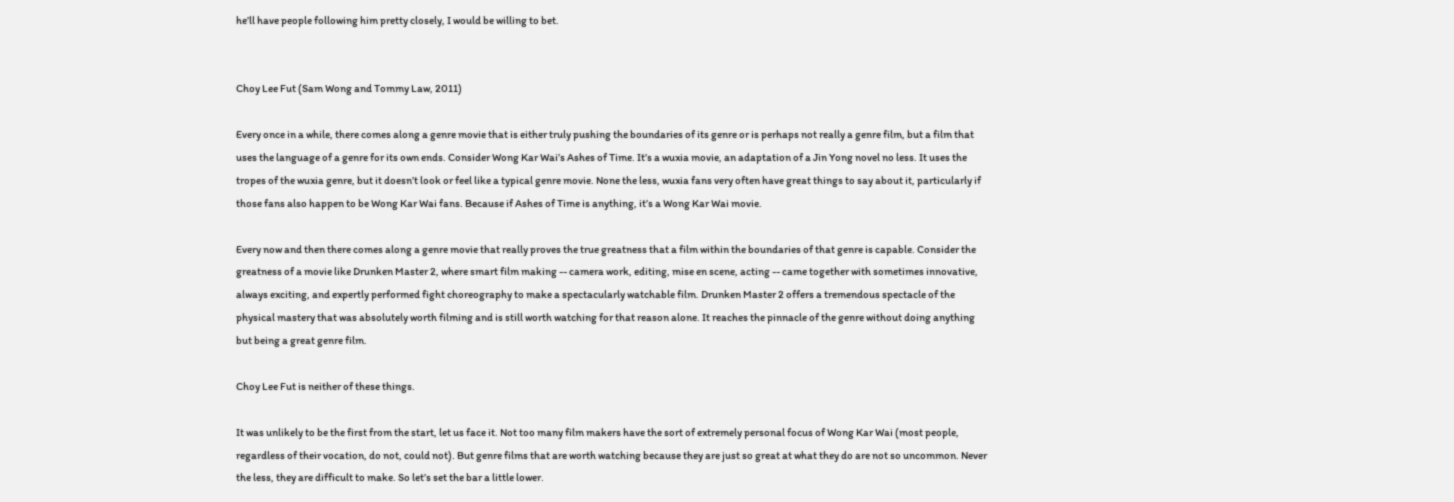he’ll have people following him pretty closely, I would be willing to bet.


Choy Lee Fut (Sam Wong and Tommy Law, 2011)

Every once in a while, there comes along a genre movie that is either truly pushing the boundaries of its genre or is perhaps not really a genre film, but a film that uses the language of a genre for its own ends. Consider Wong Kar Wai’s Ashes of Time. It’s a wuxia movie, an adaptation of a Jin Yong novel no less. It uses the tropes of the wuxia genre, but it doesn’t look or feel like a typical genre movie. None the less, wuxia fans very often have great things to say about it, particularly if those fans also happen to be Wong Kar Wai fans. Because if Ashes of Time is anything, it’s a Wong Kar Wai movie.

Every now and then there comes along a genre movie that really proves the true greatness that a film within the boundaries of that genre is capable. Consider the greatness of a movie like Drunken Master 2, where smart film making -- camera work, editing, mise en scene, acting -- came together with sometimes innovative, always exciting, and expertly performed fight choreography to make a spectacularly watchable film. Drunken Master 2 offers a tremendous spectacle of the physical mastery that was absolutely worth filming and is still worth watching for that reason alone. It reaches the pinnacle of the genre without doing anything but being a great genre film.

Choy Lee Fut is neither of these things.

It was unlikely to be the first from the start, let us face it. Not too many film makers have the sort of extremely personal focus of Wong Kar Wai (most people, regardless of their vocation, do not, could not). But genre films that are worth watching because they are just so great at what they do are not so uncommon. Never the less, they are difficult to make. So let’s set the bar a little lower.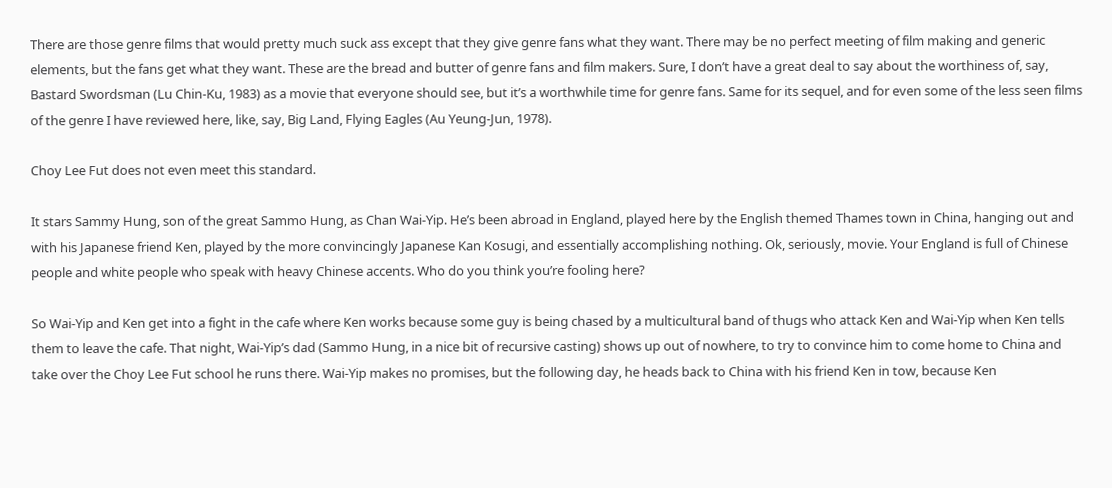There are those genre films that would pretty much suck ass except that they give genre fans what they want. There may be no perfect meeting of film making and generic elements, but the fans get what they want. These are the bread and butter of genre fans and film makers. Sure, I don’t have a great deal to say about the worthiness of, say, Bastard Swordsman (Lu Chin-Ku, 1983) as a movie that everyone should see, but it’s a worthwhile time for genre fans. Same for its sequel, and for even some of the less seen films of the genre I have reviewed here, like, say, Big Land, Flying Eagles (Au Yeung-Jun, 1978).

Choy Lee Fut does not even meet this standard.

It stars Sammy Hung, son of the great Sammo Hung, as Chan Wai-Yip. He’s been abroad in England, played here by the English themed Thames town in China, hanging out and with his Japanese friend Ken, played by the more convincingly Japanese Kan Kosugi, and essentially accomplishing nothing. Ok, seriously, movie. Your England is full of Chinese people and white people who speak with heavy Chinese accents. Who do you think you’re fooling here?

So Wai-Yip and Ken get into a fight in the cafe where Ken works because some guy is being chased by a multicultural band of thugs who attack Ken and Wai-Yip when Ken tells them to leave the cafe. That night, Wai-Yip’s dad (Sammo Hung, in a nice bit of recursive casting) shows up out of nowhere, to try to convince him to come home to China and take over the Choy Lee Fut school he runs there. Wai-Yip makes no promises, but the following day, he heads back to China with his friend Ken in tow, because Ken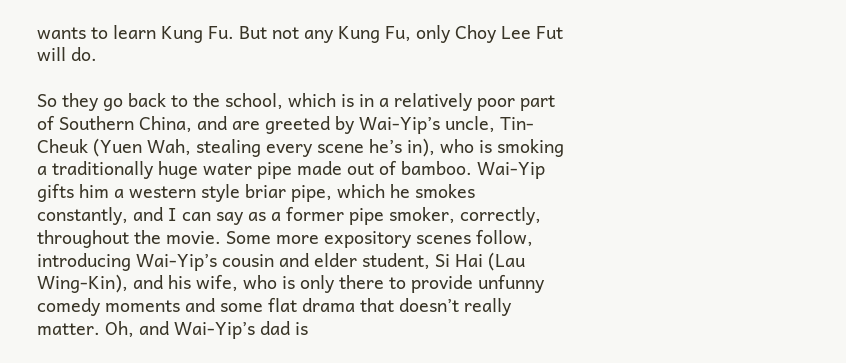wants to learn Kung Fu. But not any Kung Fu, only Choy Lee Fut will do.

So they go back to the school, which is in a relatively poor part of Southern China, and are greeted by Wai-Yip’s uncle, Tin-Cheuk (Yuen Wah, stealing every scene he’s in), who is smoking a traditionally huge water pipe made out of bamboo. Wai-Yip gifts him a western style briar pipe, which he smokes constantly, and I can say as a former pipe smoker, correctly, throughout the movie. Some more expository scenes follow, introducing Wai-Yip’s cousin and elder student, Si Hai (Lau Wing-Kin), and his wife, who is only there to provide unfunny comedy moments and some flat drama that doesn’t really matter. Oh, and Wai-Yip’s dad is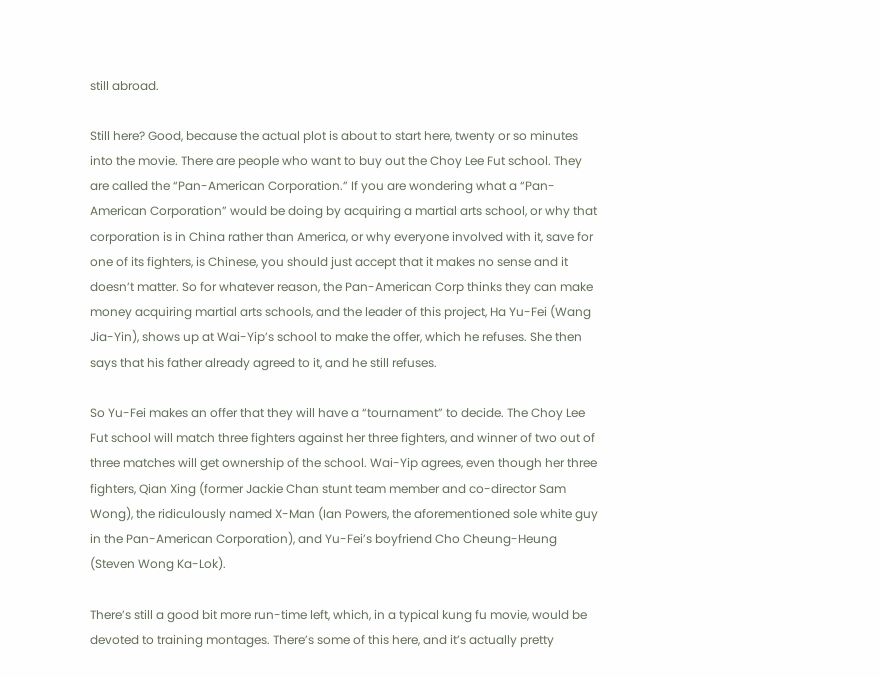still abroad.

Still here? Good, because the actual plot is about to start here, twenty or so minutes into the movie. There are people who want to buy out the Choy Lee Fut school. They are called the “Pan-American Corporation.” If you are wondering what a “Pan-American Corporation” would be doing by acquiring a martial arts school, or why that corporation is in China rather than America, or why everyone involved with it, save for one of its fighters, is Chinese, you should just accept that it makes no sense and it doesn’t matter. So for whatever reason, the Pan-American Corp thinks they can make money acquiring martial arts schools, and the leader of this project, Ha Yu-Fei (Wang Jia-Yin), shows up at Wai-Yip’s school to make the offer, which he refuses. She then says that his father already agreed to it, and he still refuses.

So Yu-Fei makes an offer that they will have a “tournament” to decide. The Choy Lee Fut school will match three fighters against her three fighters, and winner of two out of three matches will get ownership of the school. Wai-Yip agrees, even though her three fighters, Qian Xing (former Jackie Chan stunt team member and co-director Sam Wong), the ridiculously named X-Man (Ian Powers, the aforementioned sole white guy in the Pan-American Corporation), and Yu-Fei’s boyfriend Cho Cheung-Heung (Steven Wong Ka-Lok).

There’s still a good bit more run-time left, which, in a typical kung fu movie, would be devoted to training montages. There’s some of this here, and it’s actually pretty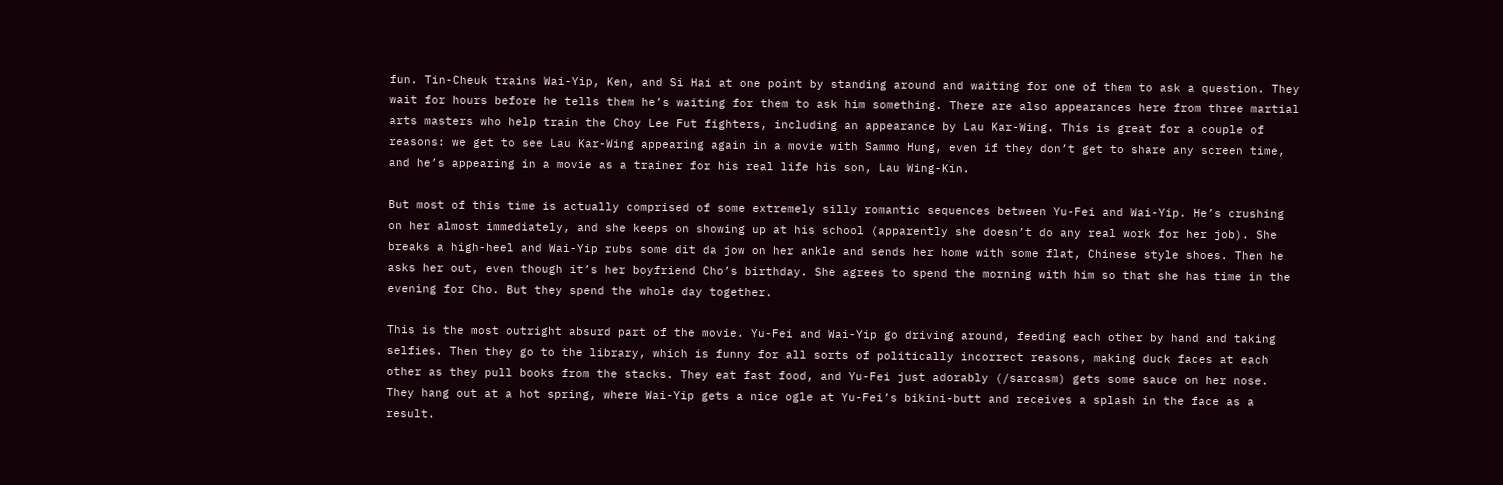fun. Tin-Cheuk trains Wai-Yip, Ken, and Si Hai at one point by standing around and waiting for one of them to ask a question. They wait for hours before he tells them he’s waiting for them to ask him something. There are also appearances here from three martial arts masters who help train the Choy Lee Fut fighters, including an appearance by Lau Kar-Wing. This is great for a couple of reasons: we get to see Lau Kar-Wing appearing again in a movie with Sammo Hung, even if they don’t get to share any screen time, and he’s appearing in a movie as a trainer for his real life his son, Lau Wing-Kin.

But most of this time is actually comprised of some extremely silly romantic sequences between Yu-Fei and Wai-Yip. He’s crushing on her almost immediately, and she keeps on showing up at his school (apparently she doesn’t do any real work for her job). She breaks a high-heel and Wai-Yip rubs some dit da jow on her ankle and sends her home with some flat, Chinese style shoes. Then he asks her out, even though it’s her boyfriend Cho’s birthday. She agrees to spend the morning with him so that she has time in the evening for Cho. But they spend the whole day together.

This is the most outright absurd part of the movie. Yu-Fei and Wai-Yip go driving around, feeding each other by hand and taking selfies. Then they go to the library, which is funny for all sorts of politically incorrect reasons, making duck faces at each other as they pull books from the stacks. They eat fast food, and Yu-Fei just adorably (/sarcasm) gets some sauce on her nose. They hang out at a hot spring, where Wai-Yip gets a nice ogle at Yu-Fei’s bikini-butt and receives a splash in the face as a result.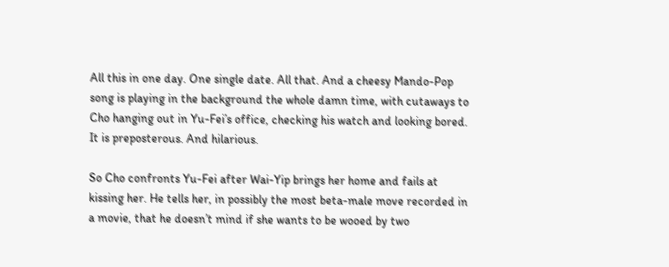All this in one day. One single date. All that. And a cheesy Mando-Pop song is playing in the background the whole damn time, with cutaways to Cho hanging out in Yu-Fei’s office, checking his watch and looking bored. It is preposterous. And hilarious.

So Cho confronts Yu-Fei after Wai-Yip brings her home and fails at kissing her. He tells her, in possibly the most beta-male move recorded in a movie, that he doesn’t mind if she wants to be wooed by two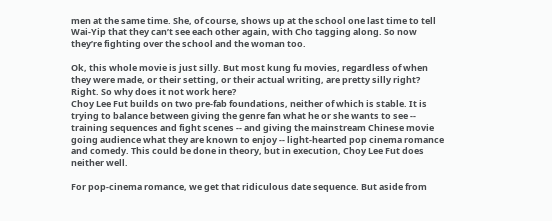men at the same time. She, of course, shows up at the school one last time to tell Wai-Yip that they can’t see each other again, with Cho tagging along. So now they’re fighting over the school and the woman too.

Ok, this whole movie is just silly. But most kung fu movies, regardless of when they were made, or their setting, or their actual writing, are pretty silly right? Right. So why does it not work here?
Choy Lee Fut builds on two pre-fab foundations, neither of which is stable. It is trying to balance between giving the genre fan what he or she wants to see -- training sequences and fight scenes -- and giving the mainstream Chinese movie going audience what they are known to enjoy -- light-hearted pop cinema romance and comedy. This could be done in theory, but in execution, Choy Lee Fut does neither well.

For pop-cinema romance, we get that ridiculous date sequence. But aside from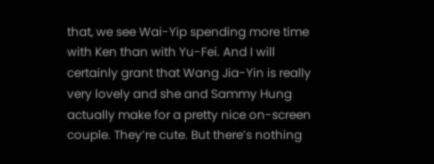that, we see Wai-Yip spending more time with Ken than with Yu-Fei. And I will certainly grant that Wang Jia-Yin is really very lovely and she and Sammy Hung actually make for a pretty nice on-screen couple. They’re cute. But there’s nothing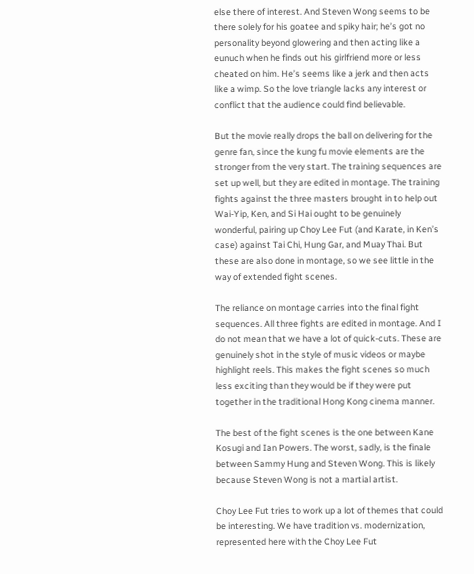else there of interest. And Steven Wong seems to be there solely for his goatee and spiky hair; he’s got no personality beyond glowering and then acting like a eunuch when he finds out his girlfriend more or less cheated on him. He’s seems like a jerk and then acts like a wimp. So the love triangle lacks any interest or conflict that the audience could find believable.

But the movie really drops the ball on delivering for the genre fan, since the kung fu movie elements are the stronger from the very start. The training sequences are set up well, but they are edited in montage. The training fights against the three masters brought in to help out Wai-Yip, Ken, and Si Hai ought to be genuinely wonderful, pairing up Choy Lee Fut (and Karate, in Ken’s case) against Tai Chi, Hung Gar, and Muay Thai. But these are also done in montage, so we see little in the way of extended fight scenes.

The reliance on montage carries into the final fight sequences. All three fights are edited in montage. And I do not mean that we have a lot of quick-cuts. These are genuinely shot in the style of music videos or maybe highlight reels. This makes the fight scenes so much less exciting than they would be if they were put together in the traditional Hong Kong cinema manner.

The best of the fight scenes is the one between Kane Kosugi and Ian Powers. The worst, sadly, is the finale between Sammy Hung and Steven Wong. This is likely because Steven Wong is not a martial artist.

Choy Lee Fut tries to work up a lot of themes that could be interesting. We have tradition vs. modernization, represented here with the Choy Lee Fut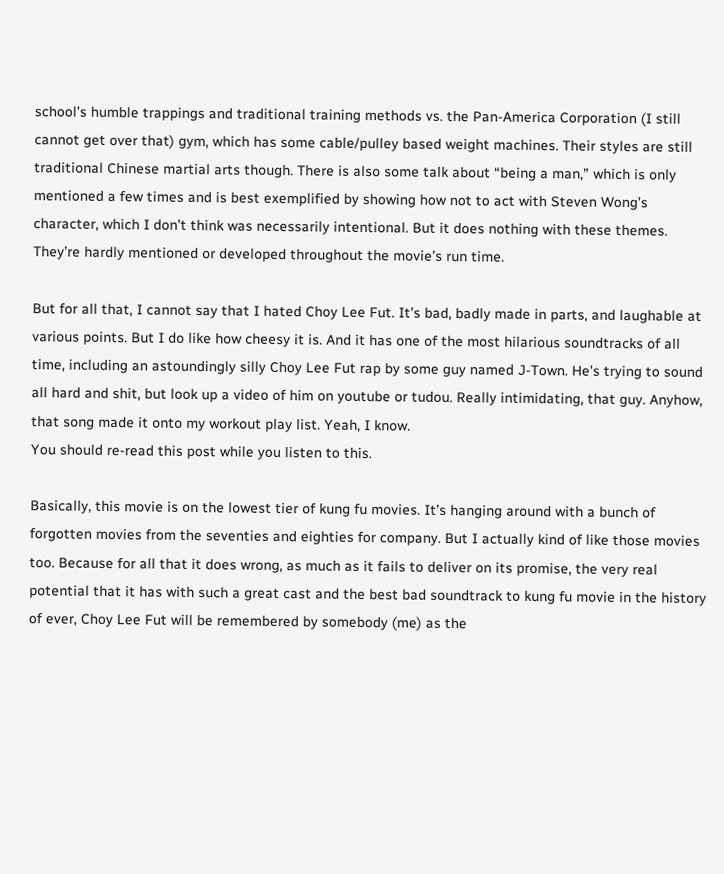school’s humble trappings and traditional training methods vs. the Pan-America Corporation (I still cannot get over that) gym, which has some cable/pulley based weight machines. Their styles are still traditional Chinese martial arts though. There is also some talk about “being a man,” which is only mentioned a few times and is best exemplified by showing how not to act with Steven Wong’s character, which I don’t think was necessarily intentional. But it does nothing with these themes. They’re hardly mentioned or developed throughout the movie’s run time.

But for all that, I cannot say that I hated Choy Lee Fut. It’s bad, badly made in parts, and laughable at various points. But I do like how cheesy it is. And it has one of the most hilarious soundtracks of all time, including an astoundingly silly Choy Lee Fut rap by some guy named J-Town. He’s trying to sound all hard and shit, but look up a video of him on youtube or tudou. Really intimidating, that guy. Anyhow, that song made it onto my workout play list. Yeah, I know.
You should re-read this post while you listen to this.

Basically, this movie is on the lowest tier of kung fu movies. It’s hanging around with a bunch of forgotten movies from the seventies and eighties for company. But I actually kind of like those movies too. Because for all that it does wrong, as much as it fails to deliver on its promise, the very real potential that it has with such a great cast and the best bad soundtrack to kung fu movie in the history of ever, Choy Lee Fut will be remembered by somebody (me) as the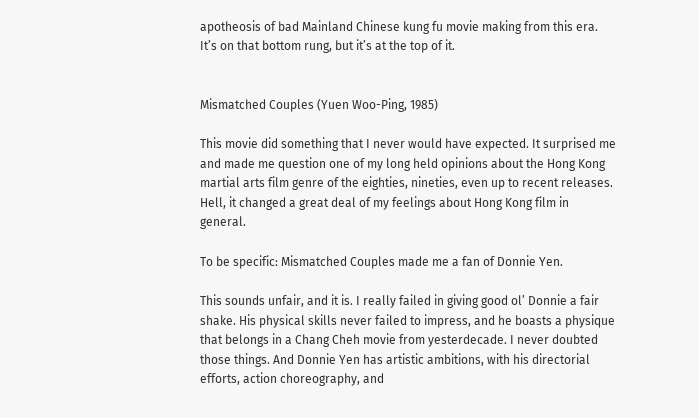apotheosis of bad Mainland Chinese kung fu movie making from this era. It’s on that bottom rung, but it’s at the top of it.


Mismatched Couples (Yuen Woo-Ping, 1985)

This movie did something that I never would have expected. It surprised me and made me question one of my long held opinions about the Hong Kong martial arts film genre of the eighties, nineties, even up to recent releases. Hell, it changed a great deal of my feelings about Hong Kong film in general.

To be specific: Mismatched Couples made me a fan of Donnie Yen.

This sounds unfair, and it is. I really failed in giving good ol’ Donnie a fair shake. His physical skills never failed to impress, and he boasts a physique that belongs in a Chang Cheh movie from yesterdecade. I never doubted those things. And Donnie Yen has artistic ambitions, with his directorial efforts, action choreography, and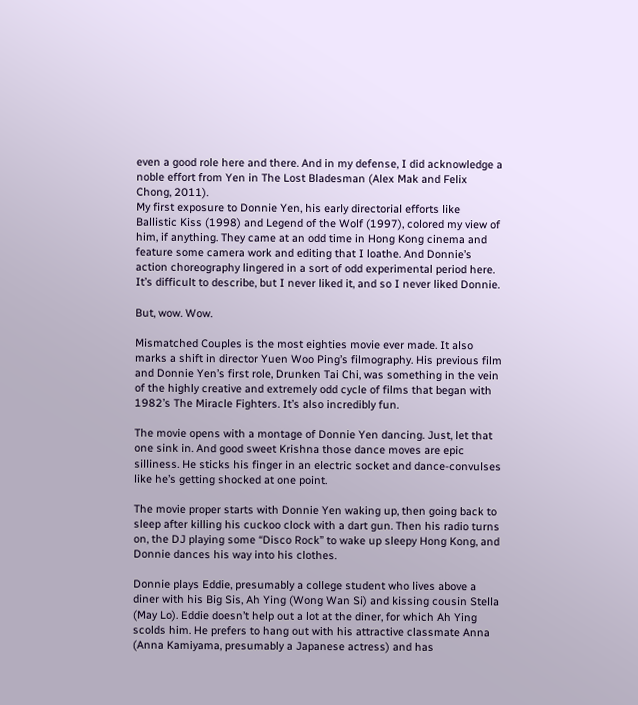even a good role here and there. And in my defense, I did acknowledge a noble effort from Yen in The Lost Bladesman (Alex Mak and Felix Chong, 2011).
My first exposure to Donnie Yen, his early directorial efforts like Ballistic Kiss (1998) and Legend of the Wolf (1997), colored my view of him, if anything. They came at an odd time in Hong Kong cinema and feature some camera work and editing that I loathe. And Donnie’s action choreography lingered in a sort of odd experimental period here. It’s difficult to describe, but I never liked it, and so I never liked Donnie.

But, wow. Wow.

Mismatched Couples is the most eighties movie ever made. It also marks a shift in director Yuen Woo Ping’s filmography. His previous film and Donnie Yen’s first role, Drunken Tai Chi, was something in the vein of the highly creative and extremely odd cycle of films that began with 1982’s The Miracle Fighters. It’s also incredibly fun.

The movie opens with a montage of Donnie Yen dancing. Just, let that one sink in. And good sweet Krishna those dance moves are epic silliness. He sticks his finger in an electric socket and dance-convulses like he’s getting shocked at one point.

The movie proper starts with Donnie Yen waking up, then going back to sleep after killing his cuckoo clock with a dart gun. Then his radio turns on, the DJ playing some “Disco Rock” to wake up sleepy Hong Kong, and Donnie dances his way into his clothes.

Donnie plays Eddie, presumably a college student who lives above a diner with his Big Sis, Ah Ying (Wong Wan Si) and kissing cousin Stella (May Lo). Eddie doesn’t help out a lot at the diner, for which Ah Ying scolds him. He prefers to hang out with his attractive classmate Anna (Anna Kamiyama, presumably a Japanese actress) and has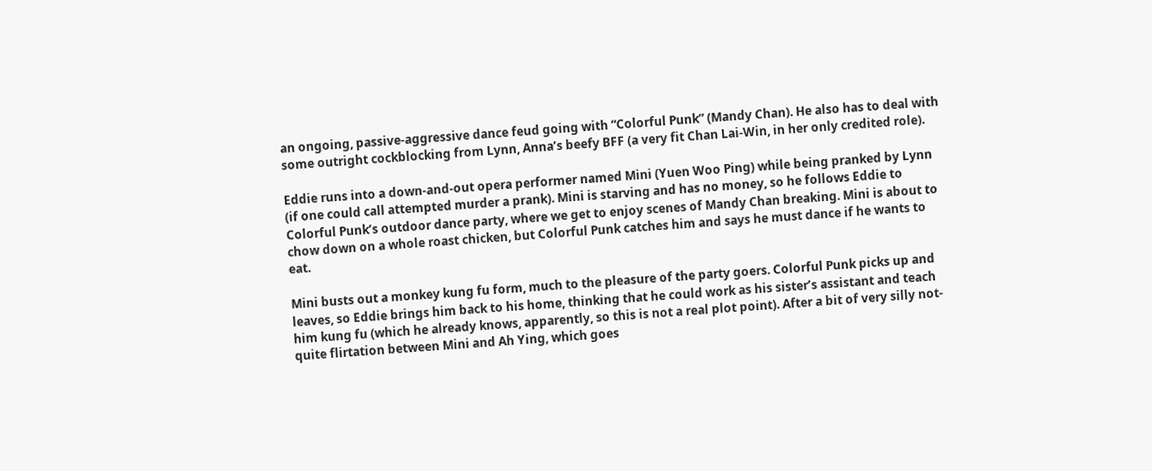an ongoing, passive-aggressive dance feud going with “Colorful Punk” (Mandy Chan). He also has to deal with some outright cockblocking from Lynn, Anna’s beefy BFF (a very fit Chan Lai-Win, in her only credited role).

Eddie runs into a down-and-out opera performer named Mini (Yuen Woo Ping) while being pranked by Lynn (if one could call attempted murder a prank). Mini is starving and has no money, so he follows Eddie to Colorful Punk’s outdoor dance party, where we get to enjoy scenes of Mandy Chan breaking. Mini is about to chow down on a whole roast chicken, but Colorful Punk catches him and says he must dance if he wants to eat.

Mini busts out a monkey kung fu form, much to the pleasure of the party goers. Colorful Punk picks up and leaves, so Eddie brings him back to his home, thinking that he could work as his sister’s assistant and teach him kung fu (which he already knows, apparently, so this is not a real plot point). After a bit of very silly not-quite flirtation between Mini and Ah Ying, which goes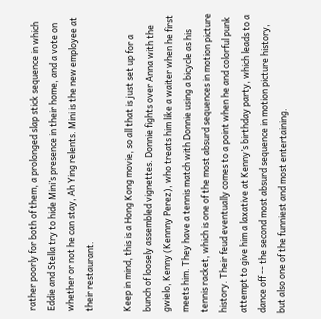rather poorly for both of them, a prolonged slap stick sequence in which Eddie and Stella try to hide Mini’s presence in their home, and a vote on whether or not he can stay, Ah Ying relents. Mini is the new employee at their restaurant.

Keep in mind, this is a Hong Kong movie, so all that is just set up for a bunch of loosely assembled vignettes. Donnie fights over Anna with the gwielo, Kenny (Kennny Perez), who treats him like a waiter when he first meets him. They have a tennis match with Donnie using a bicycle as his tennis racket, which is one of the most absurd sequences in motion picture history. Their feud eventually comes to a point when he and colorful punk attempt to give him a laxative at Kenny’s birthday party, which leads to a dance off -- the second most absurd sequence in motion picture history, but also one of the funniest and most entertaining.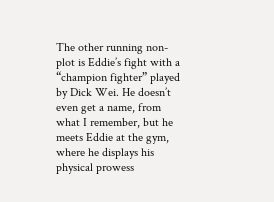The other running non-plot is Eddie’s fight with a “champion fighter” played by Dick Wei. He doesn’t even get a name, from what I remember, but he meets Eddie at the gym, where he displays his physical prowess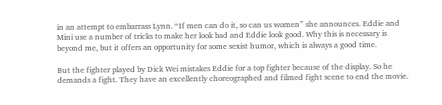in an attempt to embarrass Lynn. “If men can do it, so can us women” she announces. Eddie and Mini use a number of tricks to make her look bad and Eddie look good. Why this is necessary is beyond me, but it offers an opportunity for some sexist humor, which is always a good time.

But the fighter played by Dick Wei mistakes Eddie for a top fighter because of the display. So he demands a fight. They have an excellently choreographed and filmed fight scene to end the movie.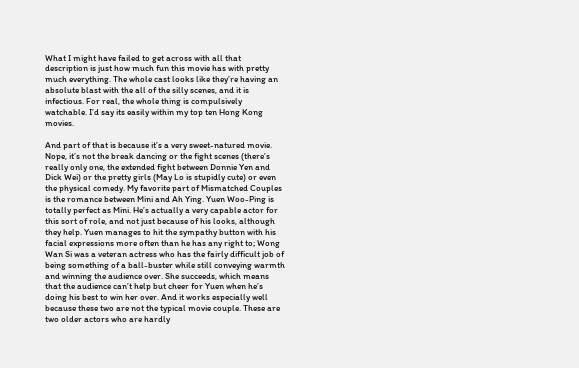What I might have failed to get across with all that description is just how much fun this movie has with pretty much everything. The whole cast looks like they’re having an absolute blast with the all of the silly scenes, and it is infectious. For real, the whole thing is compulsively watchable. I’d say its easily within my top ten Hong Kong movies.

And part of that is because it’s a very sweet-natured movie. Nope, it’s not the break dancing or the fight scenes (there’s really only one, the extended fight between Donnie Yen and Dick Wei) or the pretty girls (May Lo is stupidly cute) or even the physical comedy. My favorite part of Mismatched Couples is the romance between Mini and Ah Ying. Yuen Woo-Ping is totally perfect as Mini. He’s actually a very capable actor for this sort of role, and not just because of his looks, although they help. Yuen manages to hit the sympathy button with his facial expressions more often than he has any right to; Wong Wan Si was a veteran actress who has the fairly difficult job of being something of a ball-buster while still conveying warmth and winning the audience over. She succeeds, which means that the audience can’t help but cheer for Yuen when he’s doing his best to win her over. And it works especially well because these two are not the typical movie couple. These are two older actors who are hardly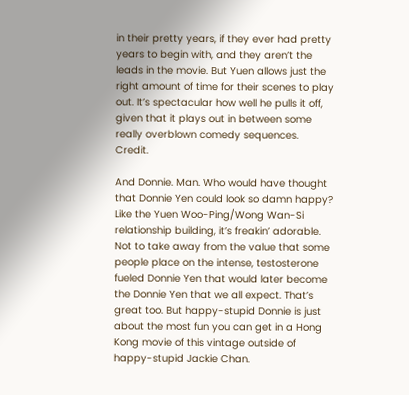in their pretty years, if they ever had pretty years to begin with, and they aren’t the leads in the movie. But Yuen allows just the right amount of time for their scenes to play out. It’s spectacular how well he pulls it off, given that it plays out in between some really overblown comedy sequences. Credit.

And Donnie. Man. Who would have thought that Donnie Yen could look so damn happy? Like the Yuen Woo-Ping/Wong Wan-Si relationship building, it’s freakin’ adorable. Not to take away from the value that some people place on the intense, testosterone fueled Donnie Yen that would later become the Donnie Yen that we all expect. That’s great too. But happy-stupid Donnie is just about the most fun you can get in a Hong Kong movie of this vintage outside of happy-stupid Jackie Chan.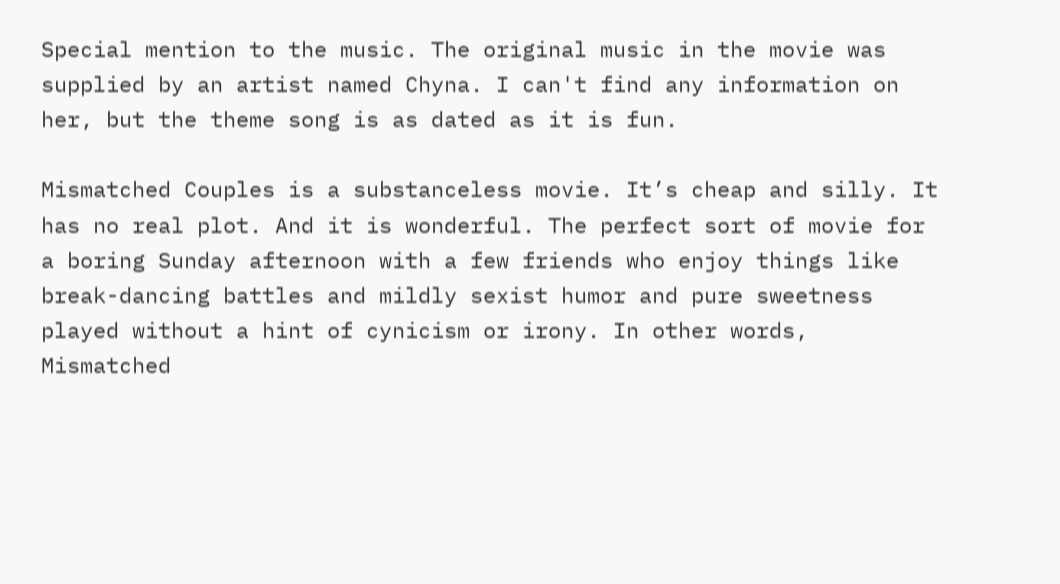Special mention to the music. The original music in the movie was supplied by an artist named Chyna. I can't find any information on her, but the theme song is as dated as it is fun.

Mismatched Couples is a substanceless movie. It’s cheap and silly. It has no real plot. And it is wonderful. The perfect sort of movie for a boring Sunday afternoon with a few friends who enjoy things like break-dancing battles and mildly sexist humor and pure sweetness played without a hint of cynicism or irony. In other words, Mismatched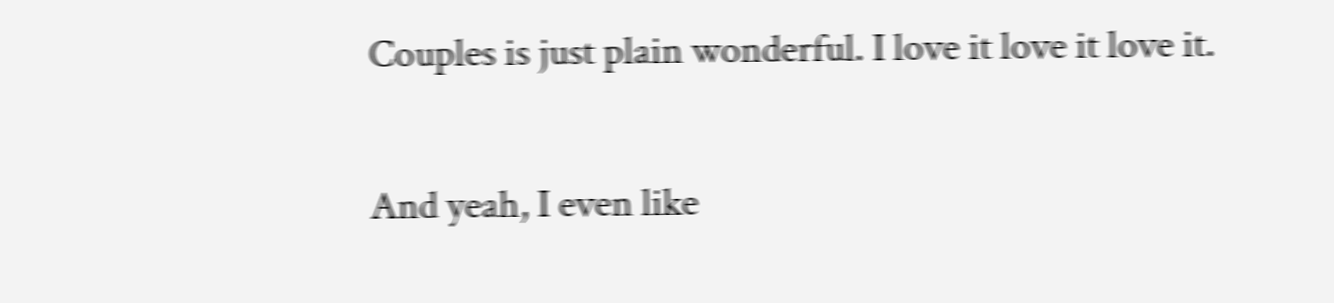Couples is just plain wonderful. I love it love it love it.

And yeah, I even like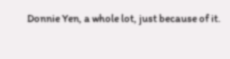Donnie Yen, a whole lot, just because of it.